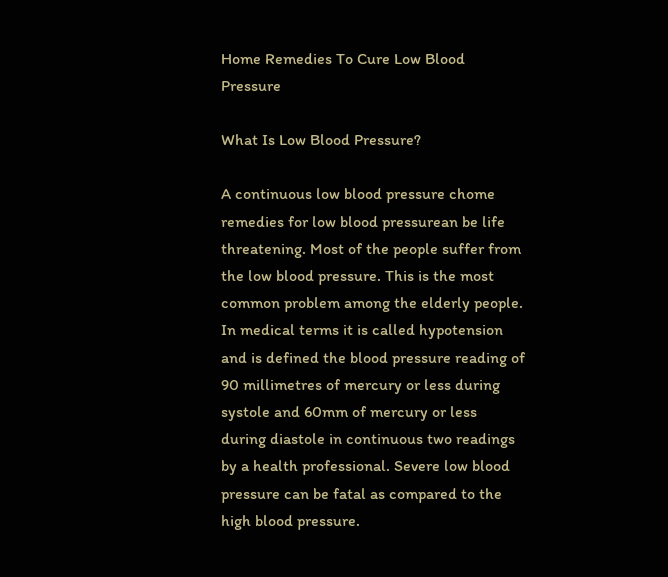Home Remedies To Cure Low Blood Pressure

What Is Low Blood Pressure?

A continuous low blood pressure chome remedies for low blood pressurean be life threatening. Most of the people suffer from the low blood pressure. This is the most common problem among the elderly people. In medical terms it is called hypotension and is defined the blood pressure reading of 90 millimetres of mercury or less during systole and 60mm of mercury or less during diastole in continuous two readings by a health professional. Severe low blood pressure can be fatal as compared to the high blood pressure.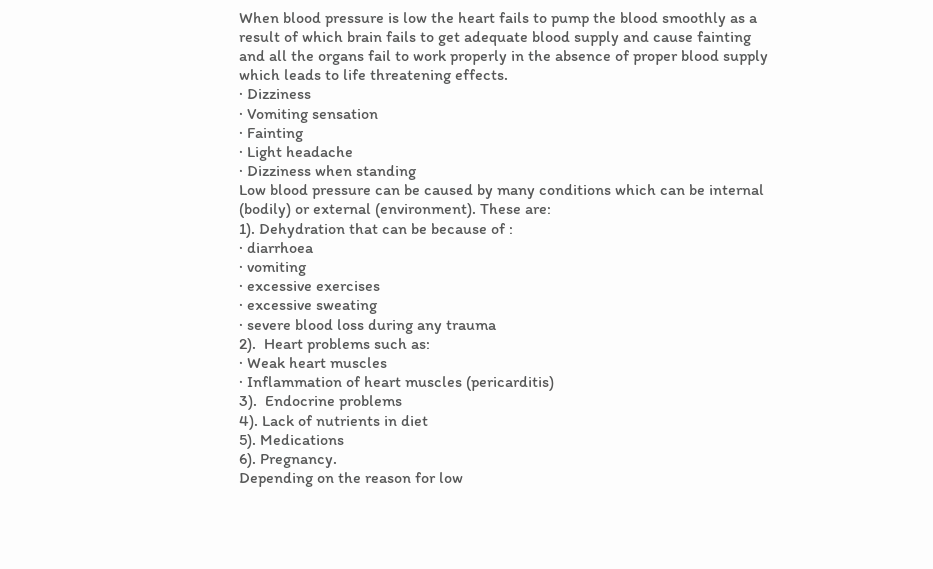When blood pressure is low the heart fails to pump the blood smoothly as a result of which brain fails to get adequate blood supply and cause fainting and all the organs fail to work properly in the absence of proper blood supply which leads to life threatening effects.
· Dizziness
· Vomiting sensation
· Fainting
· Light headache
· Dizziness when standing
Low blood pressure can be caused by many conditions which can be internal (bodily) or external (environment). These are:
1). Dehydration that can be because of :
· diarrhoea
· vomiting
· excessive exercises
· excessive sweating
· severe blood loss during any trauma
2).  Heart problems such as:
· Weak heart muscles
· Inflammation of heart muscles (pericarditis)
3).  Endocrine problems
4). Lack of nutrients in diet
5). Medications
6). Pregnancy.
Depending on the reason for low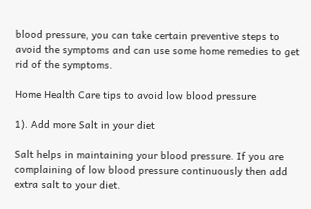blood pressure, you can take certain preventive steps to avoid the symptoms and can use some home remedies to get rid of the symptoms.

Home Health Care tips to avoid low blood pressure

1). Add more Salt in your diet

Salt helps in maintaining your blood pressure. If you are complaining of low blood pressure continuously then add extra salt to your diet.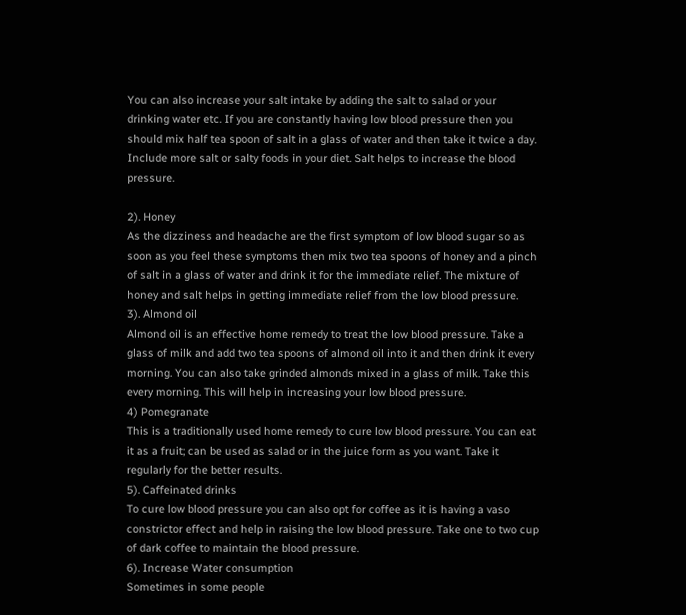You can also increase your salt intake by adding the salt to salad or your drinking water etc. If you are constantly having low blood pressure then you should mix half tea spoon of salt in a glass of water and then take it twice a day. Include more salt or salty foods in your diet. Salt helps to increase the blood pressure.

2). Honey
As the dizziness and headache are the first symptom of low blood sugar so as soon as you feel these symptoms then mix two tea spoons of honey and a pinch of salt in a glass of water and drink it for the immediate relief. The mixture of honey and salt helps in getting immediate relief from the low blood pressure.
3). Almond oil
Almond oil is an effective home remedy to treat the low blood pressure. Take a glass of milk and add two tea spoons of almond oil into it and then drink it every morning. You can also take grinded almonds mixed in a glass of milk. Take this every morning. This will help in increasing your low blood pressure.
4) Pomegranate
This is a traditionally used home remedy to cure low blood pressure. You can eat it as a fruit; can be used as salad or in the juice form as you want. Take it regularly for the better results.
5). Caffeinated drinks
To cure low blood pressure you can also opt for coffee as it is having a vaso constrictor effect and help in raising the low blood pressure. Take one to two cup of dark coffee to maintain the blood pressure.
6). Increase Water consumption
Sometimes in some people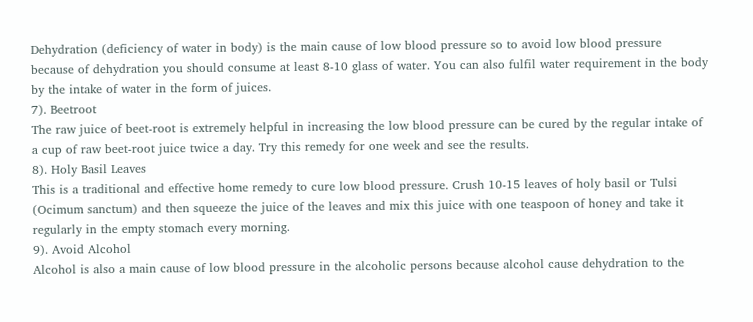Dehydration (deficiency of water in body) is the main cause of low blood pressure so to avoid low blood pressure because of dehydration you should consume at least 8-10 glass of water. You can also fulfil water requirement in the body by the intake of water in the form of juices.
7). Beetroot
The raw juice of beet-root is extremely helpful in increasing the low blood pressure can be cured by the regular intake of a cup of raw beet-root juice twice a day. Try this remedy for one week and see the results.
8). Holy Basil Leaves
This is a traditional and effective home remedy to cure low blood pressure. Crush 10-15 leaves of holy basil or Tulsi (Ocimum sanctum) and then squeeze the juice of the leaves and mix this juice with one teaspoon of honey and take it regularly in the empty stomach every morning.
9). Avoid Alcohol
Alcohol is also a main cause of low blood pressure in the alcoholic persons because alcohol cause dehydration to the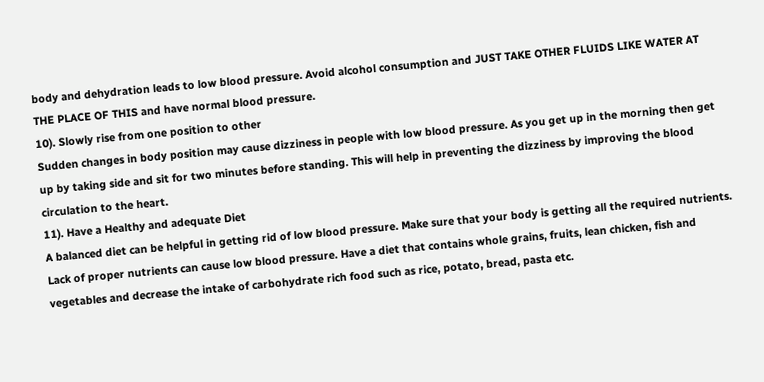body and dehydration leads to low blood pressure. Avoid alcohol consumption and JUST TAKE OTHER FLUIDS LIKE WATER AT THE PLACE OF THIS and have normal blood pressure.
10). Slowly rise from one position to other
Sudden changes in body position may cause dizziness in people with low blood pressure. As you get up in the morning then get up by taking side and sit for two minutes before standing. This will help in preventing the dizziness by improving the blood circulation to the heart.
11). Have a Healthy and adequate Diet
A balanced diet can be helpful in getting rid of low blood pressure. Make sure that your body is getting all the required nutrients. Lack of proper nutrients can cause low blood pressure. Have a diet that contains whole grains, fruits, lean chicken, fish and vegetables and decrease the intake of carbohydrate rich food such as rice, potato, bread, pasta etc.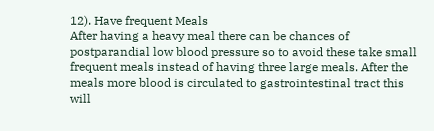12). Have frequent Meals
After having a heavy meal there can be chances of postparandial low blood pressure so to avoid these take small frequent meals instead of having three large meals. After the meals more blood is circulated to gastrointestinal tract this will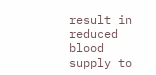result in reduced blood supply to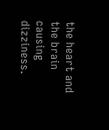the heart and the brain causing dizziness.